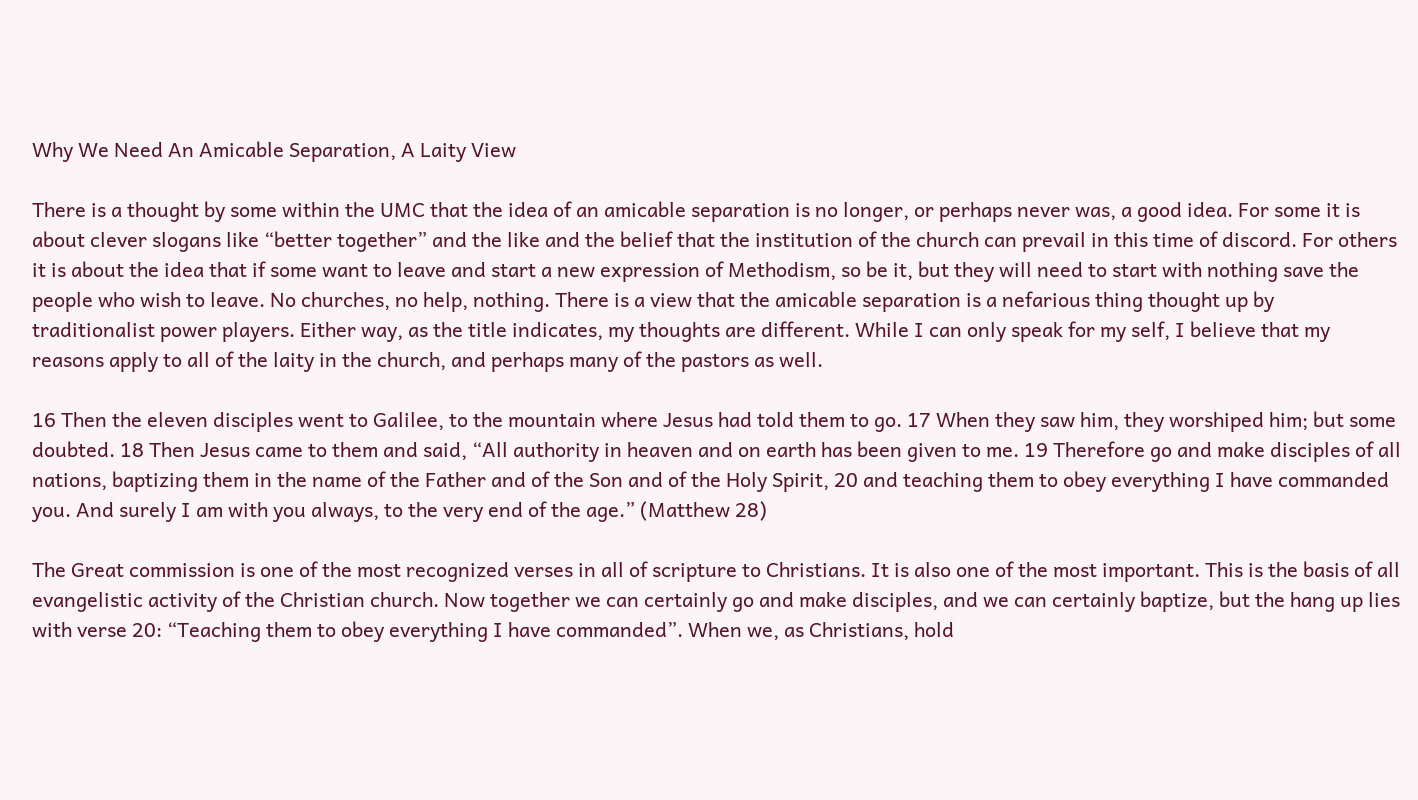Why We Need An Amicable Separation, A Laity View

There is a thought by some within the UMC that the idea of an amicable separation is no longer, or perhaps never was, a good idea. For some it is about clever slogans like “better together” and the like and the belief that the institution of the church can prevail in this time of discord. For others it is about the idea that if some want to leave and start a new expression of Methodism, so be it, but they will need to start with nothing save the people who wish to leave. No churches, no help, nothing. There is a view that the amicable separation is a nefarious thing thought up by traditionalist power players. Either way, as the title indicates, my thoughts are different. While I can only speak for my self, I believe that my reasons apply to all of the laity in the church, and perhaps many of the pastors as well.

16 Then the eleven disciples went to Galilee, to the mountain where Jesus had told them to go. 17 When they saw him, they worshiped him; but some doubted. 18 Then Jesus came to them and said, “All authority in heaven and on earth has been given to me. 19 Therefore go and make disciples of all nations, baptizing them in the name of the Father and of the Son and of the Holy Spirit, 20 and teaching them to obey everything I have commanded you. And surely I am with you always, to the very end of the age.” (Matthew 28)

The Great commission is one of the most recognized verses in all of scripture to Christians. It is also one of the most important. This is the basis of all evangelistic activity of the Christian church. Now together we can certainly go and make disciples, and we can certainly baptize, but the hang up lies with verse 20: “Teaching them to obey everything I have commanded”. When we, as Christians, hold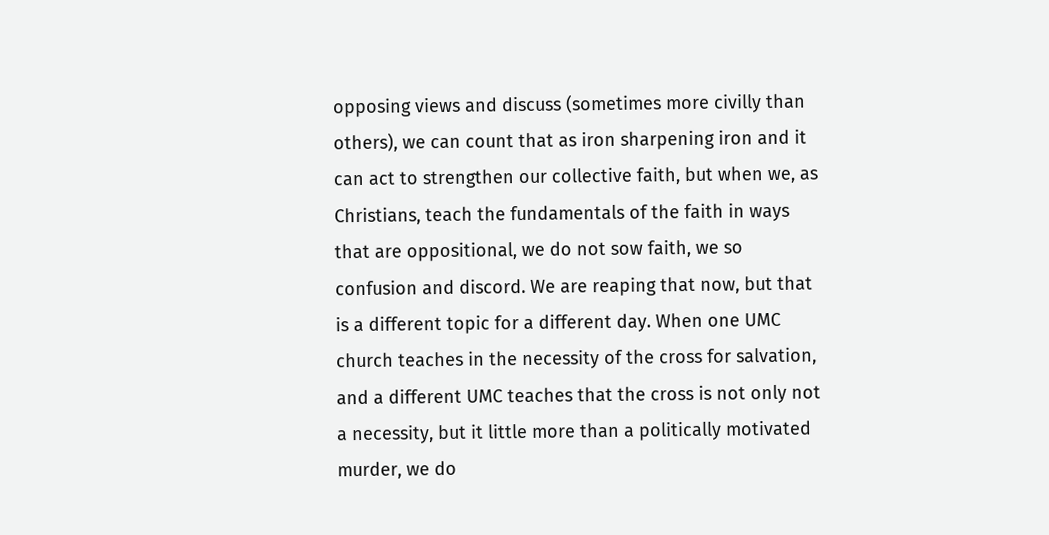opposing views and discuss (sometimes more civilly than others), we can count that as iron sharpening iron and it can act to strengthen our collective faith, but when we, as Christians, teach the fundamentals of the faith in ways that are oppositional, we do not sow faith, we so confusion and discord. We are reaping that now, but that is a different topic for a different day. When one UMC church teaches in the necessity of the cross for salvation, and a different UMC teaches that the cross is not only not a necessity, but it little more than a politically motivated murder, we do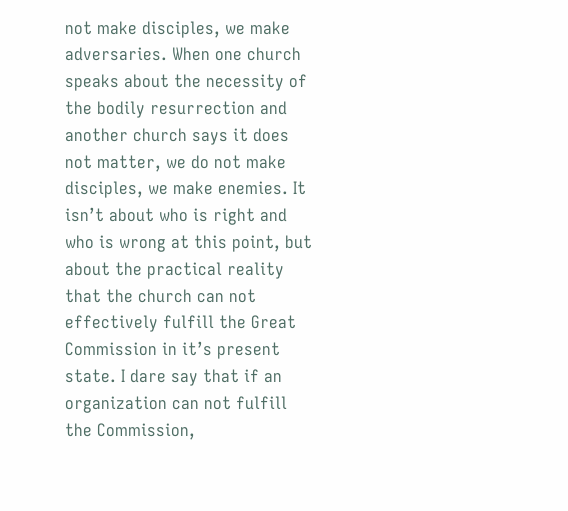not make disciples, we make adversaries. When one church speaks about the necessity of the bodily resurrection and another church says it does not matter, we do not make disciples, we make enemies. It isn’t about who is right and who is wrong at this point, but about the practical reality that the church can not effectively fulfill the Great Commission in it’s present state. I dare say that if an organization can not fulfill the Commission,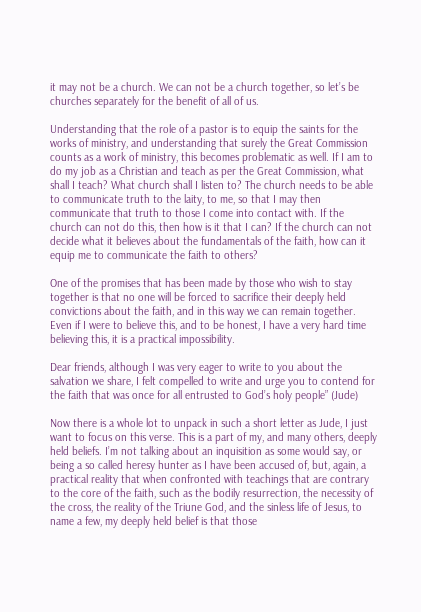it may not be a church. We can not be a church together, so let’s be churches separately for the benefit of all of us.

Understanding that the role of a pastor is to equip the saints for the works of ministry, and understanding that surely the Great Commission counts as a work of ministry, this becomes problematic as well. If I am to do my job as a Christian and teach as per the Great Commission, what shall I teach? What church shall I listen to? The church needs to be able to communicate truth to the laity, to me, so that I may then communicate that truth to those I come into contact with. If the church can not do this, then how is it that I can? If the church can not decide what it believes about the fundamentals of the faith, how can it equip me to communicate the faith to others?

One of the promises that has been made by those who wish to stay together is that no one will be forced to sacrifice their deeply held convictions about the faith, and in this way we can remain together. Even if I were to believe this, and to be honest, I have a very hard time believing this, it is a practical impossibility.

Dear friends, although I was very eager to write to you about the salvation we share, I felt compelled to write and urge you to contend for the faith that was once for all entrusted to God’s holy people” (Jude)

Now there is a whole lot to unpack in such a short letter as Jude, I just want to focus on this verse. This is a part of my, and many others, deeply held beliefs. I’m not talking about an inquisition as some would say, or being a so called heresy hunter as I have been accused of, but, again, a practical reality that when confronted with teachings that are contrary to the core of the faith, such as the bodily resurrection, the necessity of the cross, the reality of the Triune God, and the sinless life of Jesus, to name a few, my deeply held belief is that those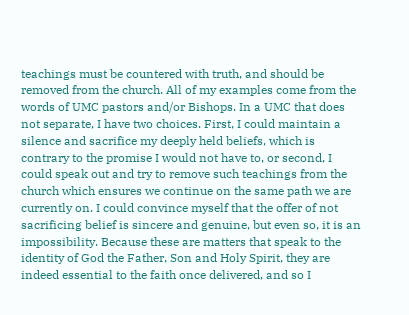teachings must be countered with truth, and should be removed from the church. All of my examples come from the words of UMC pastors and/or Bishops. In a UMC that does not separate, I have two choices. First, I could maintain a silence and sacrifice my deeply held beliefs, which is contrary to the promise I would not have to, or second, I could speak out and try to remove such teachings from the church which ensures we continue on the same path we are currently on. I could convince myself that the offer of not sacrificing belief is sincere and genuine, but even so, it is an impossibility. Because these are matters that speak to the identity of God the Father, Son and Holy Spirit, they are indeed essential to the faith once delivered, and so I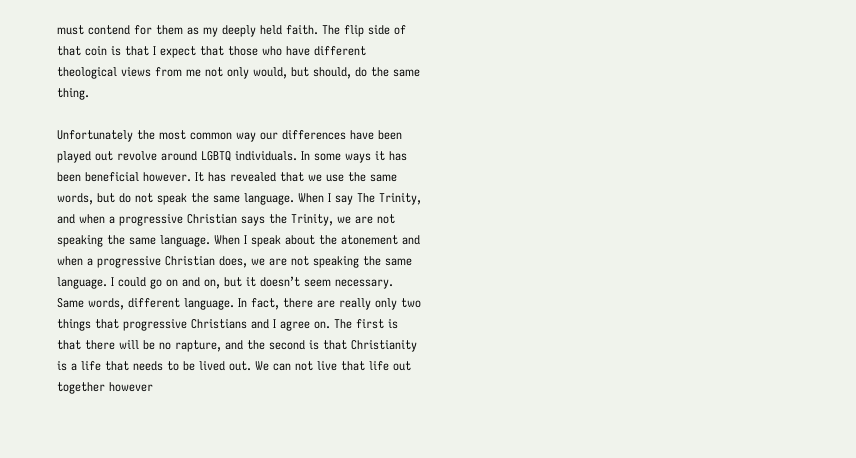must contend for them as my deeply held faith. The flip side of that coin is that I expect that those who have different theological views from me not only would, but should, do the same thing.

Unfortunately the most common way our differences have been played out revolve around LGBTQ individuals. In some ways it has been beneficial however. It has revealed that we use the same words, but do not speak the same language. When I say The Trinity, and when a progressive Christian says the Trinity, we are not speaking the same language. When I speak about the atonement and when a progressive Christian does, we are not speaking the same language. I could go on and on, but it doesn’t seem necessary. Same words, different language. In fact, there are really only two things that progressive Christians and I agree on. The first is that there will be no rapture, and the second is that Christianity is a life that needs to be lived out. We can not live that life out together however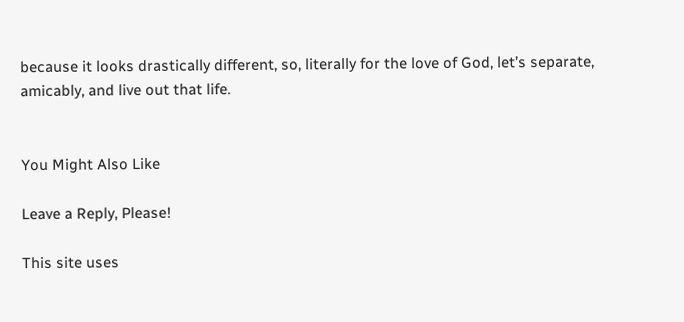because it looks drastically different, so, literally for the love of God, let’s separate, amicably, and live out that life.


You Might Also Like

Leave a Reply, Please!

This site uses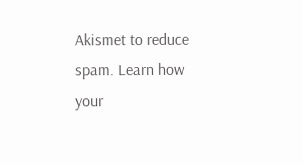Akismet to reduce spam. Learn how your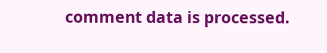comment data is processed.